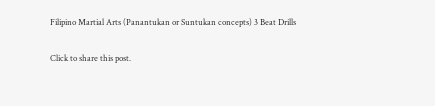Filipino Martial Arts (Panantukan or Suntukan concepts) 3 Beat Drills

Click to share this post.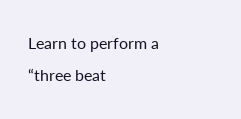Learn to perform a “three beat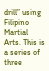drill” using Filipino Martial Arts. This is a series of three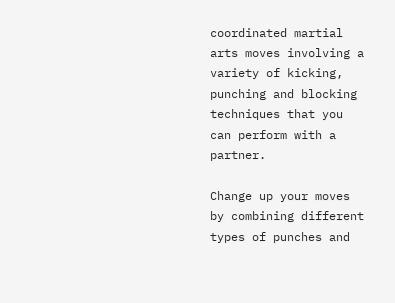coordinated martial arts moves involving a variety of kicking, punching and blocking techniques that you can perform with a partner.

Change up your moves by combining different types of punches and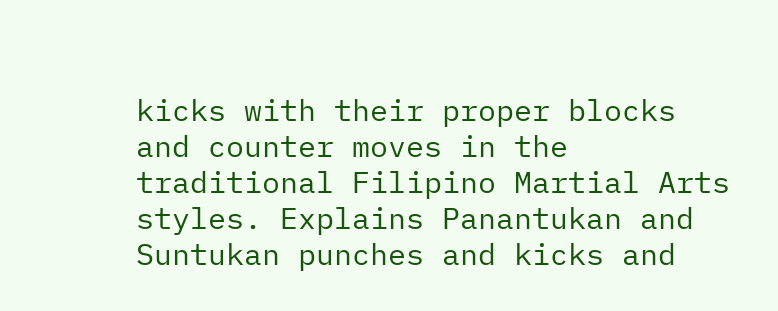kicks with their proper blocks and counter moves in the traditional Filipino Martial Arts styles. Explains Panantukan and Suntukan punches and kicks and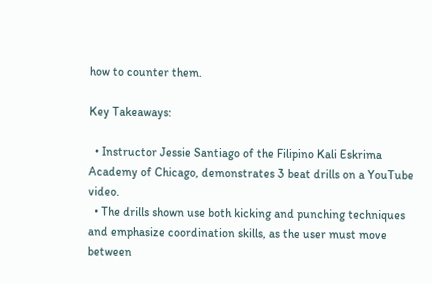how to counter them.

Key Takeaways:

  • Instructor Jessie Santiago of the Filipino Kali Eskrima Academy of Chicago, demonstrates 3 beat drills on a YouTube video.
  • The drills shown use both kicking and punching techniques and emphasize coordination skills, as the user must move between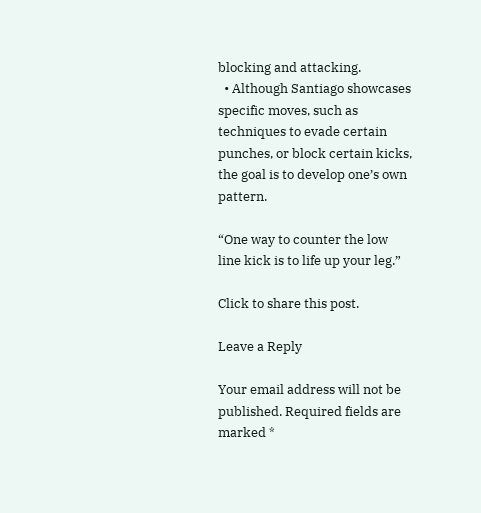blocking and attacking.
  • Although Santiago showcases specific moves, such as techniques to evade certain punches, or block certain kicks, the goal is to develop one’s own pattern.

“One way to counter the low line kick is to life up your leg.”

Click to share this post.

Leave a Reply

Your email address will not be published. Required fields are marked *